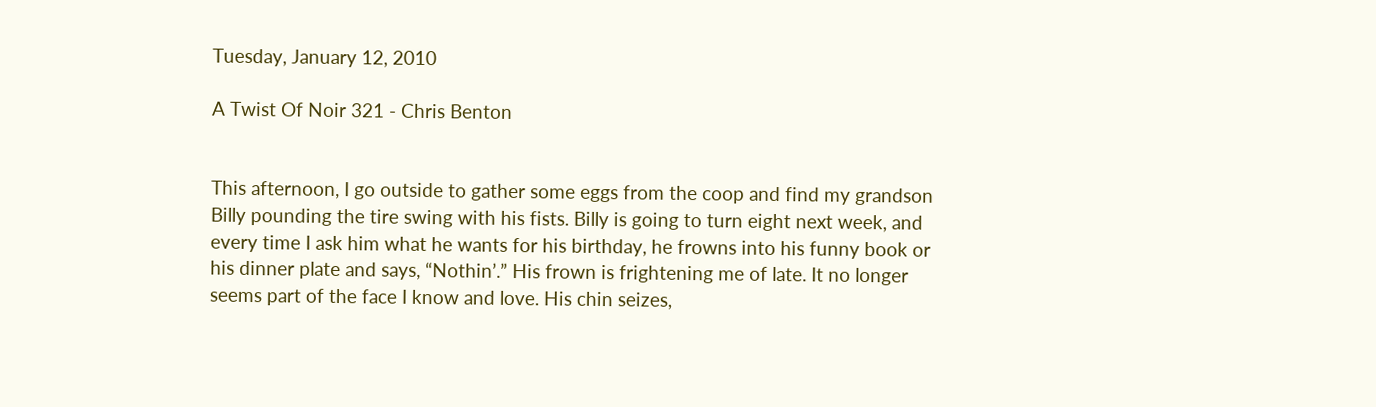Tuesday, January 12, 2010

A Twist Of Noir 321 - Chris Benton


This afternoon, I go outside to gather some eggs from the coop and find my grandson Billy pounding the tire swing with his fists. Billy is going to turn eight next week, and every time I ask him what he wants for his birthday, he frowns into his funny book or his dinner plate and says, “Nothin’.” His frown is frightening me of late. It no longer seems part of the face I know and love. His chin seizes,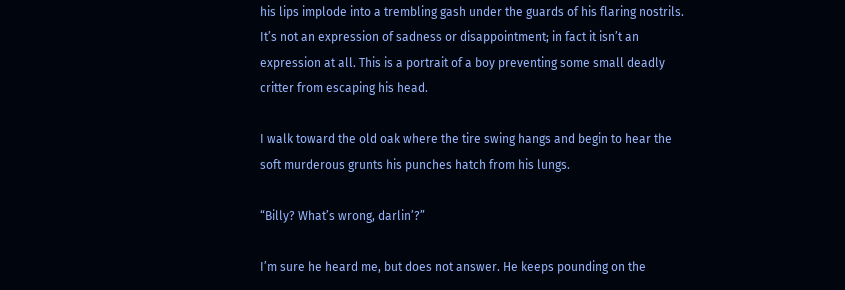his lips implode into a trembling gash under the guards of his flaring nostrils. It’s not an expression of sadness or disappointment; in fact it isn’t an expression at all. This is a portrait of a boy preventing some small deadly critter from escaping his head.

I walk toward the old oak where the tire swing hangs and begin to hear the soft murderous grunts his punches hatch from his lungs.

“Billy? What’s wrong, darlin’?”

I’m sure he heard me, but does not answer. He keeps pounding on the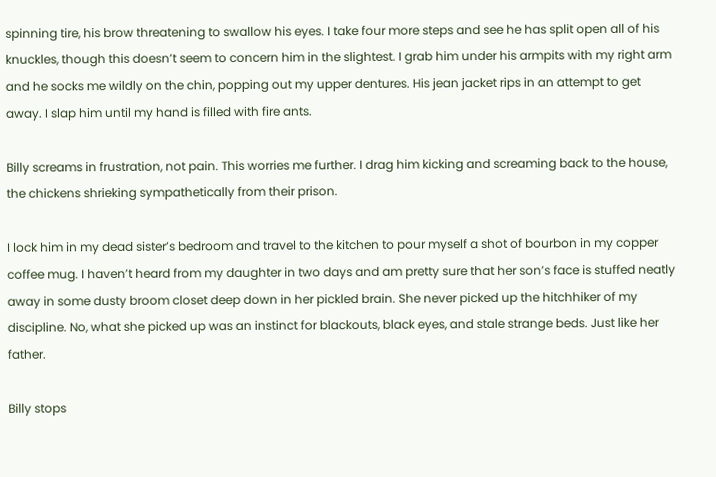spinning tire, his brow threatening to swallow his eyes. I take four more steps and see he has split open all of his knuckles, though this doesn’t seem to concern him in the slightest. I grab him under his armpits with my right arm and he socks me wildly on the chin, popping out my upper dentures. His jean jacket rips in an attempt to get away. I slap him until my hand is filled with fire ants.

Billy screams in frustration, not pain. This worries me further. I drag him kicking and screaming back to the house, the chickens shrieking sympathetically from their prison.

I lock him in my dead sister’s bedroom and travel to the kitchen to pour myself a shot of bourbon in my copper coffee mug. I haven’t heard from my daughter in two days and am pretty sure that her son’s face is stuffed neatly away in some dusty broom closet deep down in her pickled brain. She never picked up the hitchhiker of my discipline. No, what she picked up was an instinct for blackouts, black eyes, and stale strange beds. Just like her father.

Billy stops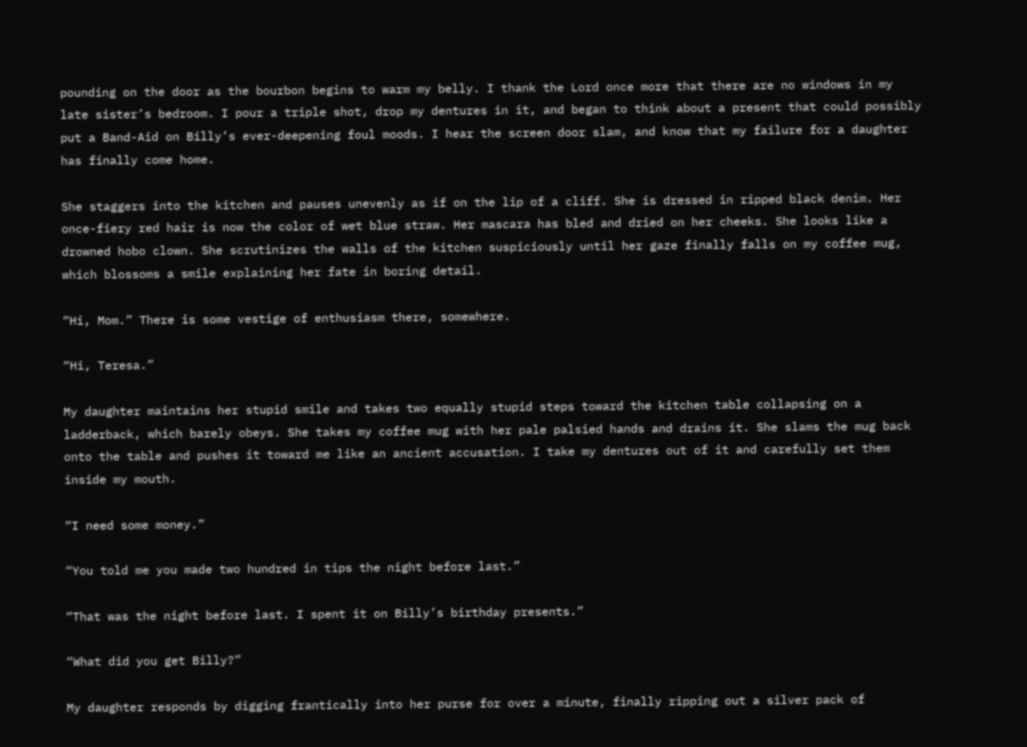pounding on the door as the bourbon begins to warm my belly. I thank the Lord once more that there are no windows in my late sister’s bedroom. I pour a triple shot, drop my dentures in it, and began to think about a present that could possibly put a Band-Aid on Billy’s ever-deepening foul moods. I hear the screen door slam, and know that my failure for a daughter has finally come home.

She staggers into the kitchen and pauses unevenly as if on the lip of a cliff. She is dressed in ripped black denim. Her once-fiery red hair is now the color of wet blue straw. Her mascara has bled and dried on her cheeks. She looks like a drowned hobo clown. She scrutinizes the walls of the kitchen suspiciously until her gaze finally falls on my coffee mug, which blossoms a smile explaining her fate in boring detail.

“Hi, Mom.” There is some vestige of enthusiasm there, somewhere.

“Hi, Teresa.”

My daughter maintains her stupid smile and takes two equally stupid steps toward the kitchen table collapsing on a ladderback, which barely obeys. She takes my coffee mug with her pale palsied hands and drains it. She slams the mug back onto the table and pushes it toward me like an ancient accusation. I take my dentures out of it and carefully set them inside my mouth.

“I need some money.”

“You told me you made two hundred in tips the night before last.”

“That was the night before last. I spent it on Billy’s birthday presents.”

“What did you get Billy?”

My daughter responds by digging frantically into her purse for over a minute, finally ripping out a silver pack of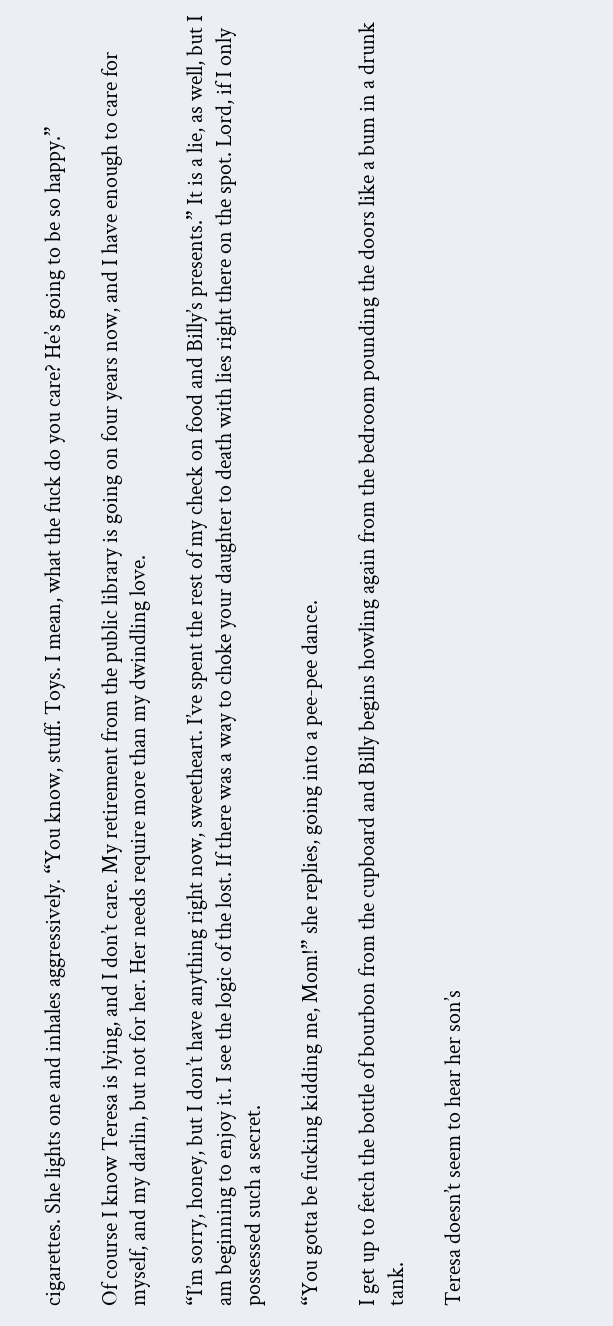cigarettes. She lights one and inhales aggressively. “You know, stuff. Toys. I mean, what the fuck do you care? He’s going to be so happy.”

Of course I know Teresa is lying, and I don’t care. My retirement from the public library is going on four years now, and I have enough to care for myself, and my darlin, but not for her. Her needs require more than my dwindling love.

“I’m sorry, honey, but I don’t have anything right now, sweetheart. I’ve spent the rest of my check on food and Billy’s presents.” It is a lie, as well, but I am beginning to enjoy it. I see the logic of the lost. If there was a way to choke your daughter to death with lies right there on the spot. Lord, if I only possessed such a secret.

“You gotta be fucking kidding me, Mom!” she replies, going into a pee-pee dance.

I get up to fetch the bottle of bourbon from the cupboard and Billy begins howling again from the bedroom pounding the doors like a bum in a drunk tank.

Teresa doesn’t seem to hear her son’s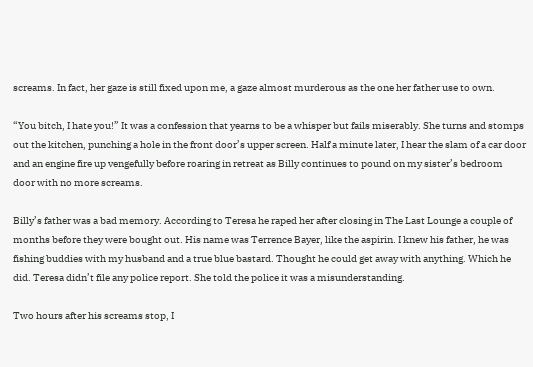screams. In fact, her gaze is still fixed upon me, a gaze almost murderous as the one her father use to own.

“You bitch, I hate you!” It was a confession that yearns to be a whisper but fails miserably. She turns and stomps out the kitchen, punching a hole in the front door’s upper screen. Half a minute later, I hear the slam of a car door and an engine fire up vengefully before roaring in retreat as Billy continues to pound on my sister’s bedroom door with no more screams.

Billy’s father was a bad memory. According to Teresa he raped her after closing in The Last Lounge a couple of months before they were bought out. His name was Terrence Bayer, like the aspirin. I knew his father, he was fishing buddies with my husband and a true blue bastard. Thought he could get away with anything. Which he did. Teresa didn’t file any police report. She told the police it was a misunderstanding.

Two hours after his screams stop, I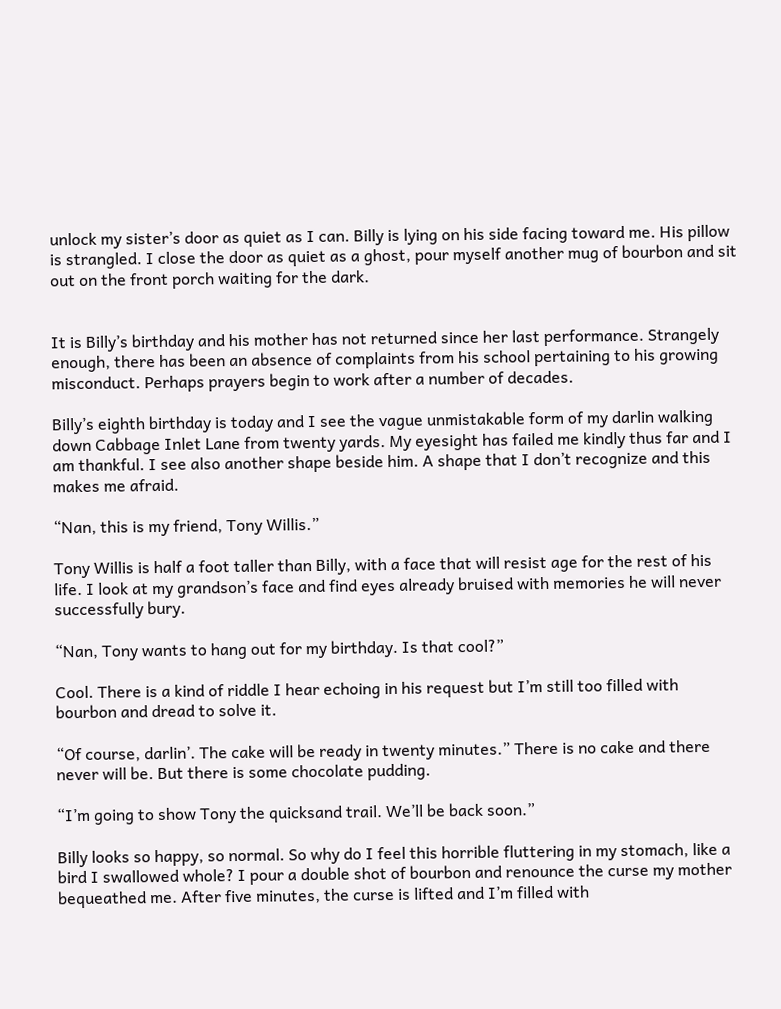unlock my sister’s door as quiet as I can. Billy is lying on his side facing toward me. His pillow is strangled. I close the door as quiet as a ghost, pour myself another mug of bourbon and sit out on the front porch waiting for the dark.


It is Billy’s birthday and his mother has not returned since her last performance. Strangely enough, there has been an absence of complaints from his school pertaining to his growing misconduct. Perhaps prayers begin to work after a number of decades.

Billy’s eighth birthday is today and I see the vague unmistakable form of my darlin walking down Cabbage Inlet Lane from twenty yards. My eyesight has failed me kindly thus far and I am thankful. I see also another shape beside him. A shape that I don’t recognize and this makes me afraid.

“Nan, this is my friend, Tony Willis.”

Tony Willis is half a foot taller than Billy, with a face that will resist age for the rest of his life. I look at my grandson’s face and find eyes already bruised with memories he will never successfully bury.

“Nan, Tony wants to hang out for my birthday. Is that cool?”

Cool. There is a kind of riddle I hear echoing in his request but I’m still too filled with bourbon and dread to solve it.

“Of course, darlin’. The cake will be ready in twenty minutes.” There is no cake and there never will be. But there is some chocolate pudding.

“I’m going to show Tony the quicksand trail. We’ll be back soon.”

Billy looks so happy, so normal. So why do I feel this horrible fluttering in my stomach, like a bird I swallowed whole? I pour a double shot of bourbon and renounce the curse my mother bequeathed me. After five minutes, the curse is lifted and I’m filled with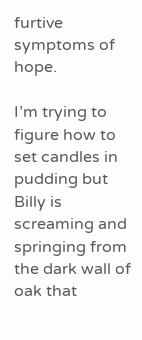furtive symptoms of hope.

I’m trying to figure how to set candles in pudding but Billy is screaming and springing from the dark wall of oak that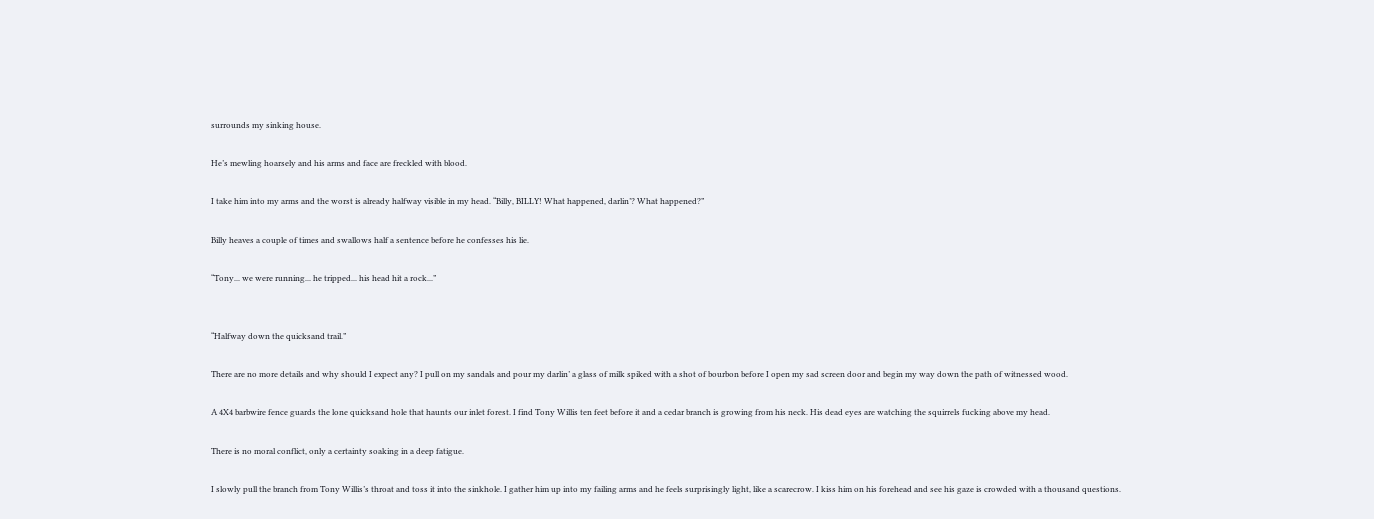surrounds my sinking house.

He’s mewling hoarsely and his arms and face are freckled with blood.

I take him into my arms and the worst is already halfway visible in my head. “Billy, BILLY! What happened, darlin’? What happened?”

Billy heaves a couple of times and swallows half a sentence before he confesses his lie.

“Tony... we were running... he tripped... his head hit a rock...”


“Halfway down the quicksand trail.”

There are no more details and why should I expect any? I pull on my sandals and pour my darlin’ a glass of milk spiked with a shot of bourbon before I open my sad screen door and begin my way down the path of witnessed wood.

A 4X4 barbwire fence guards the lone quicksand hole that haunts our inlet forest. I find Tony Willis ten feet before it and a cedar branch is growing from his neck. His dead eyes are watching the squirrels fucking above my head.

There is no moral conflict, only a certainty soaking in a deep fatigue.

I slowly pull the branch from Tony Willis’s throat and toss it into the sinkhole. I gather him up into my failing arms and he feels surprisingly light, like a scarecrow. I kiss him on his forehead and see his gaze is crowded with a thousand questions.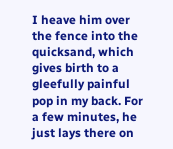I heave him over the fence into the quicksand, which gives birth to a gleefully painful pop in my back. For a few minutes, he just lays there on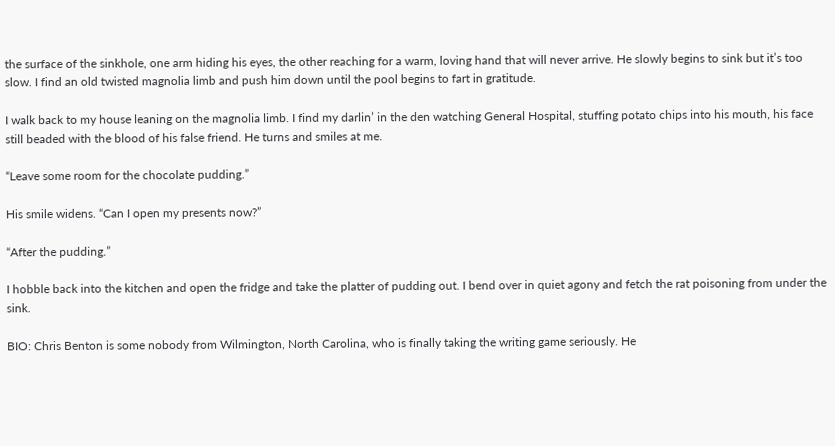the surface of the sinkhole, one arm hiding his eyes, the other reaching for a warm, loving hand that will never arrive. He slowly begins to sink but it’s too slow. I find an old twisted magnolia limb and push him down until the pool begins to fart in gratitude.

I walk back to my house leaning on the magnolia limb. I find my darlin’ in the den watching General Hospital, stuffing potato chips into his mouth, his face still beaded with the blood of his false friend. He turns and smiles at me.

“Leave some room for the chocolate pudding.”

His smile widens. “Can I open my presents now?”

“After the pudding.”

I hobble back into the kitchen and open the fridge and take the platter of pudding out. I bend over in quiet agony and fetch the rat poisoning from under the sink.

BIO: Chris Benton is some nobody from Wilmington, North Carolina, who is finally taking the writing game seriously. He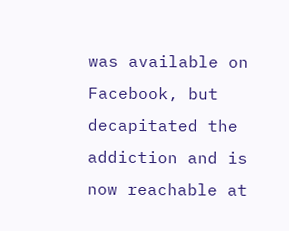was available on Facebook, but decapitated the addiction and is now reachable at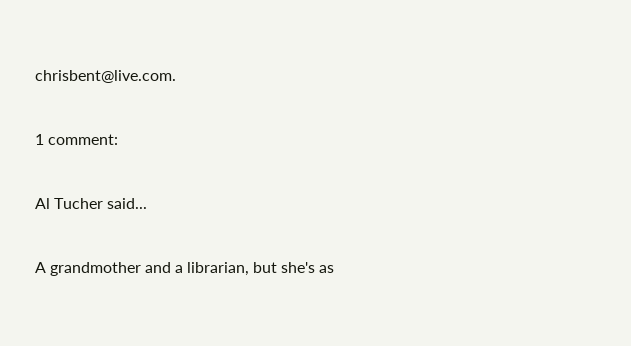chrisbent@live.com.

1 comment:

Al Tucher said...

A grandmother and a librarian, but she's as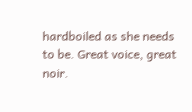hardboiled as she needs to be. Great voice, great noir.